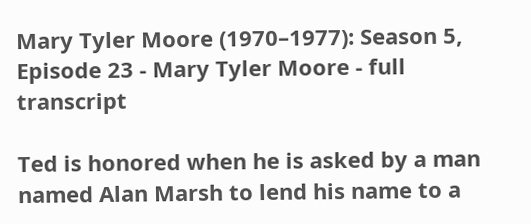Mary Tyler Moore (1970–1977): Season 5, Episode 23 - Mary Tyler Moore - full transcript

Ted is honored when he is asked by a man named Alan Marsh to lend his name to a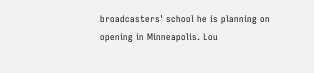broadcasters' school he is planning on opening in Minneapolis. Lou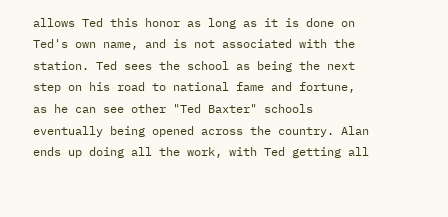allows Ted this honor as long as it is done on Ted's own name, and is not associated with the station. Ted sees the school as being the next step on his road to national fame and fortune, as he can see other "Ted Baxter" schools eventually being opened across the country. Alan ends up doing all the work, with Ted getting all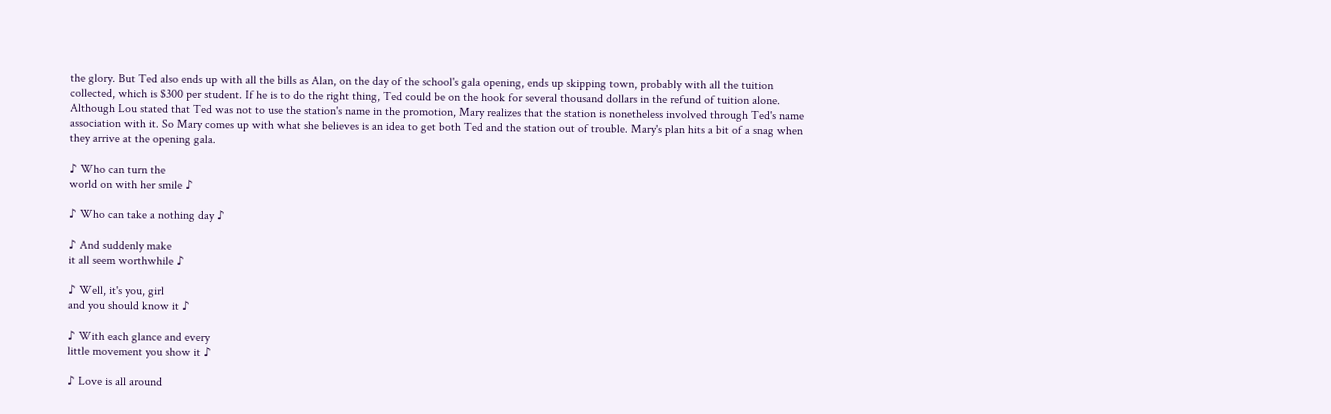the glory. But Ted also ends up with all the bills as Alan, on the day of the school's gala opening, ends up skipping town, probably with all the tuition collected, which is $300 per student. If he is to do the right thing, Ted could be on the hook for several thousand dollars in the refund of tuition alone. Although Lou stated that Ted was not to use the station's name in the promotion, Mary realizes that the station is nonetheless involved through Ted's name association with it. So Mary comes up with what she believes is an idea to get both Ted and the station out of trouble. Mary's plan hits a bit of a snag when they arrive at the opening gala.

♪ Who can turn the
world on with her smile ♪

♪ Who can take a nothing day ♪

♪ And suddenly make
it all seem worthwhile ♪

♪ Well, it's you, girl
and you should know it ♪

♪ With each glance and every
little movement you show it ♪

♪ Love is all around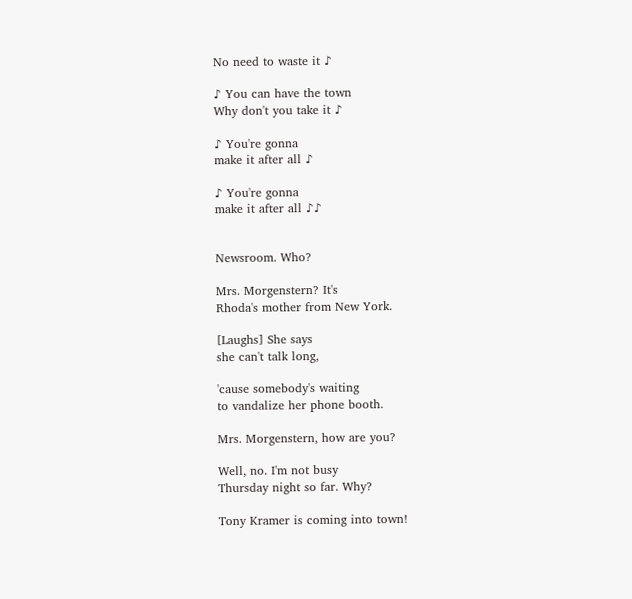No need to waste it ♪

♪ You can have the town
Why don't you take it ♪

♪ You're gonna
make it after all ♪

♪ You're gonna
make it after all ♪♪


Newsroom. Who?

Mrs. Morgenstern? It's
Rhoda's mother from New York.

[Laughs] She says
she can't talk long,

'cause somebody's waiting
to vandalize her phone booth.

Mrs. Morgenstern, how are you?

Well, no. I'm not busy
Thursday night so far. Why?

Tony Kramer is coming into town!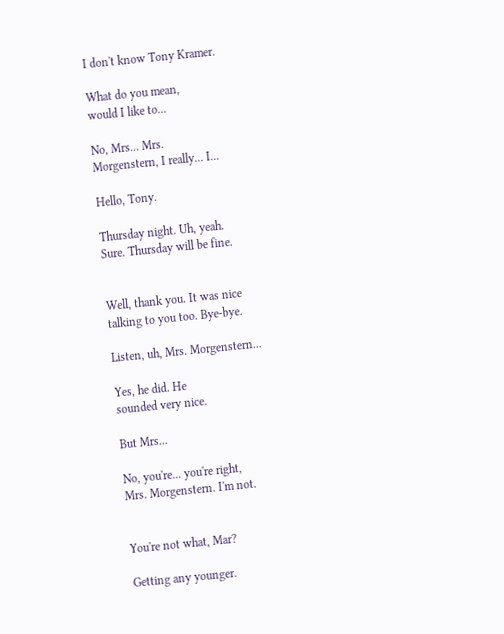I don't know Tony Kramer.

What do you mean,
would I like to...

No, Mrs... Mrs.
Morgenstern, I really... I...

Hello, Tony.

Thursday night. Uh, yeah.
Sure. Thursday will be fine.


Well, thank you. It was nice
talking to you too. Bye-bye.

Listen, uh, Mrs. Morgenstern...

Yes, he did. He
sounded very nice.

But Mrs...

No, you're... you're right,
Mrs. Morgenstern. I'm not.


You're not what, Mar?

Getting any younger.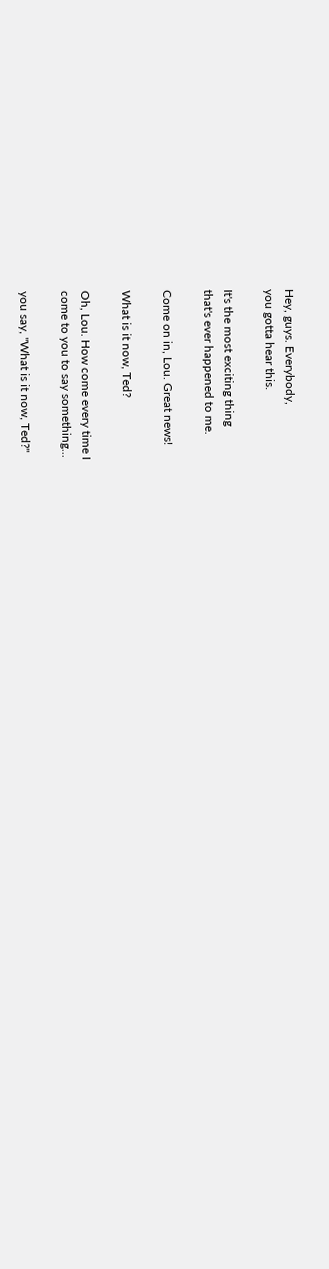Hey, guys. Everybody,
you gotta hear this.

It's the most exciting thing
that's ever happened to me.

Come on in, Lou. Great news!

What is it now, Ted?

Oh, Lou. How come every time I
come to you to say something...

you say, "What is it now, Ted?"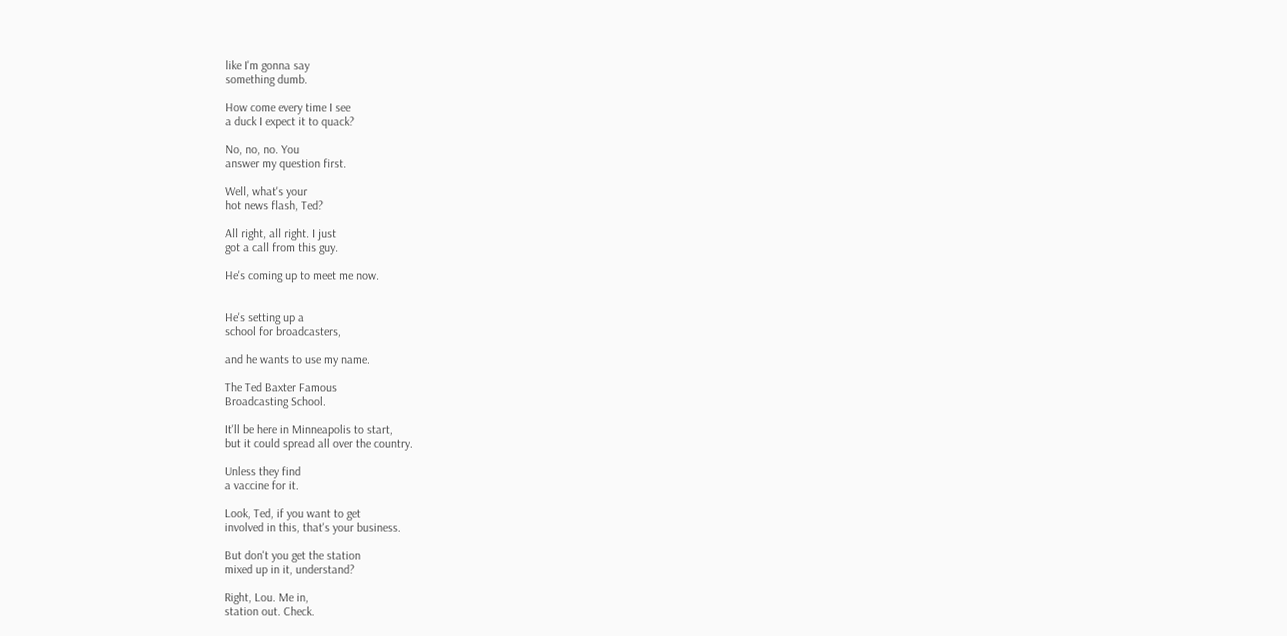like I'm gonna say
something dumb.

How come every time I see
a duck I expect it to quack?

No, no, no. You
answer my question first.

Well, what's your
hot news flash, Ted?

All right, all right. I just
got a call from this guy.

He's coming up to meet me now.


He's setting up a
school for broadcasters,

and he wants to use my name.

The Ted Baxter Famous
Broadcasting School.

It'll be here in Minneapolis to start,
but it could spread all over the country.

Unless they find
a vaccine for it.

Look, Ted, if you want to get
involved in this, that's your business.

But don't you get the station
mixed up in it, understand?

Right, Lou. Me in,
station out. Check.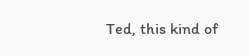Ted, this kind of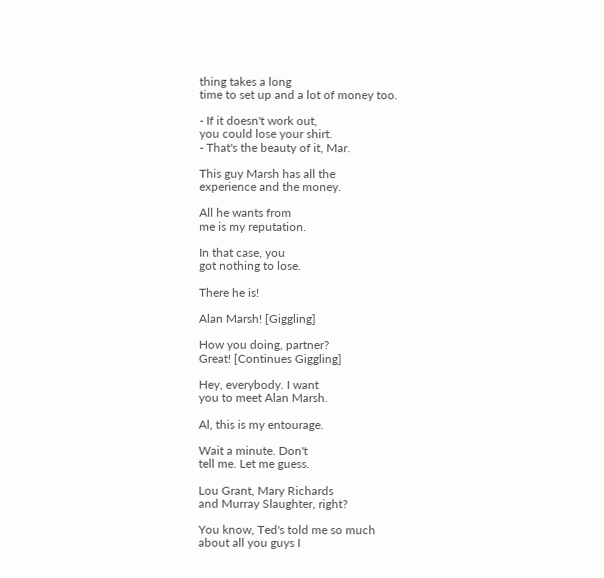thing takes a long
time to set up and a lot of money too.

- If it doesn't work out,
you could lose your shirt.
- That's the beauty of it, Mar.

This guy Marsh has all the
experience and the money.

All he wants from
me is my reputation.

In that case, you
got nothing to lose.

There he is!

Alan Marsh! [Giggling]

How you doing, partner?
Great! [Continues Giggling]

Hey, everybody. I want
you to meet Alan Marsh.

Al, this is my entourage.

Wait a minute. Don't
tell me. Let me guess.

Lou Grant, Mary Richards
and Murray Slaughter, right?

You know, Ted's told me so much
about all you guys I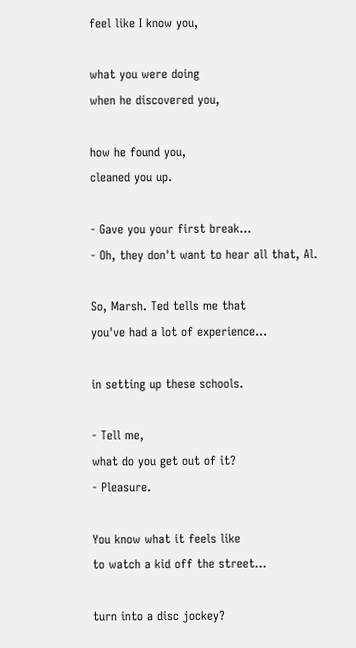feel like I know you,

what you were doing
when he discovered you,

how he found you,
cleaned you up.

- Gave you your first break...
- Oh, they don't want to hear all that, Al.

So, Marsh. Ted tells me that
you've had a lot of experience...

in setting up these schools.

- Tell me,
what do you get out of it?
- Pleasure.

You know what it feels like
to watch a kid off the street...

turn into a disc jockey?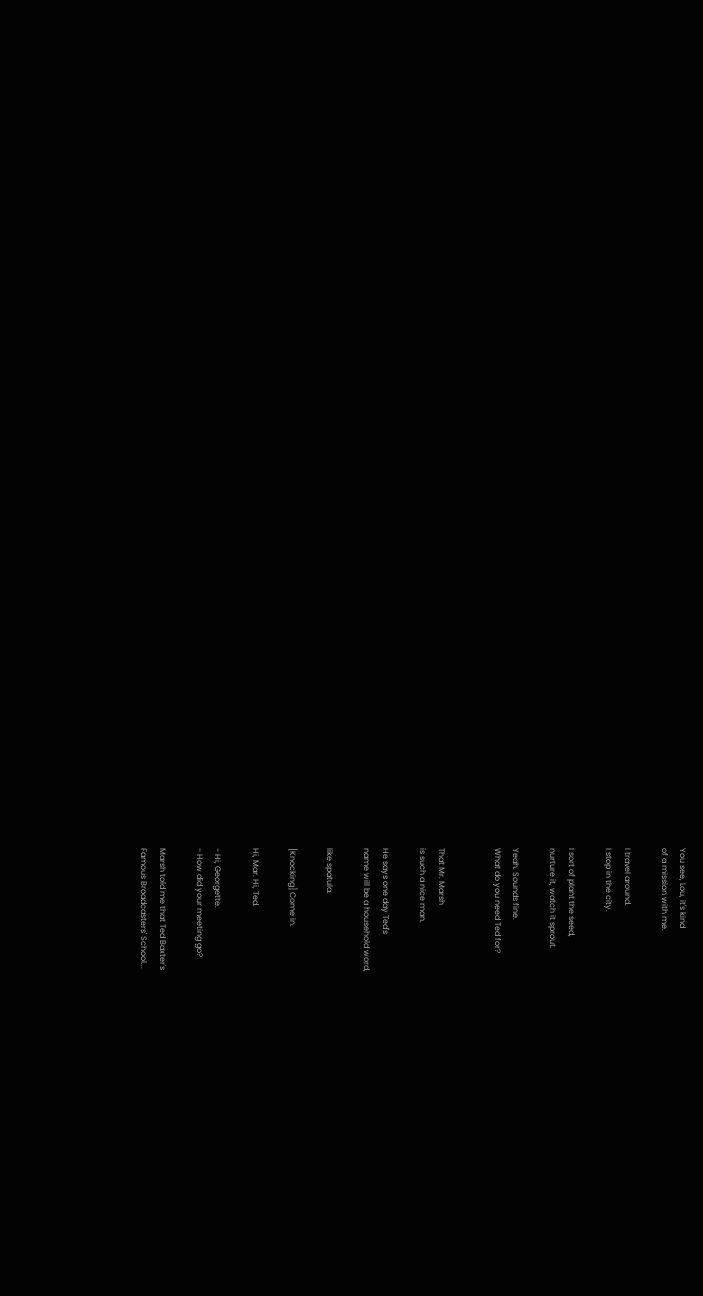You see, Lou, it's kind
of a mission with me.

I travel around.
I stop in the city.

I sort of plant the seed,
nurture it, watch it sprout.

Yeah. Sounds fine.
What do you need Ted for?


That Mr. Marsh
is such a nice man.

He says one day Ted's
name will be a household word,

like spatula.

[Knocking] Come in.

Hi, Mar. Hi, Ted.

- Hi, Georgette.
- How did your meeting go?

Marsh told me that Ted Baxter's
Famous Broadcasters' School...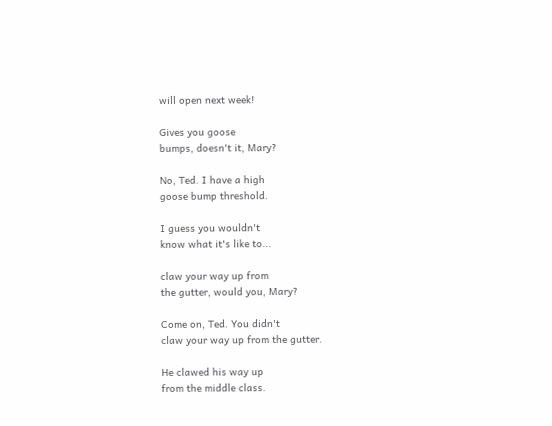will open next week!

Gives you goose
bumps, doesn't it, Mary?

No, Ted. I have a high
goose bump threshold.

I guess you wouldn't
know what it's like to...

claw your way up from
the gutter, would you, Mary?

Come on, Ted. You didn't
claw your way up from the gutter.

He clawed his way up
from the middle class.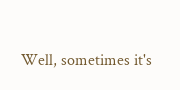Well, sometimes it's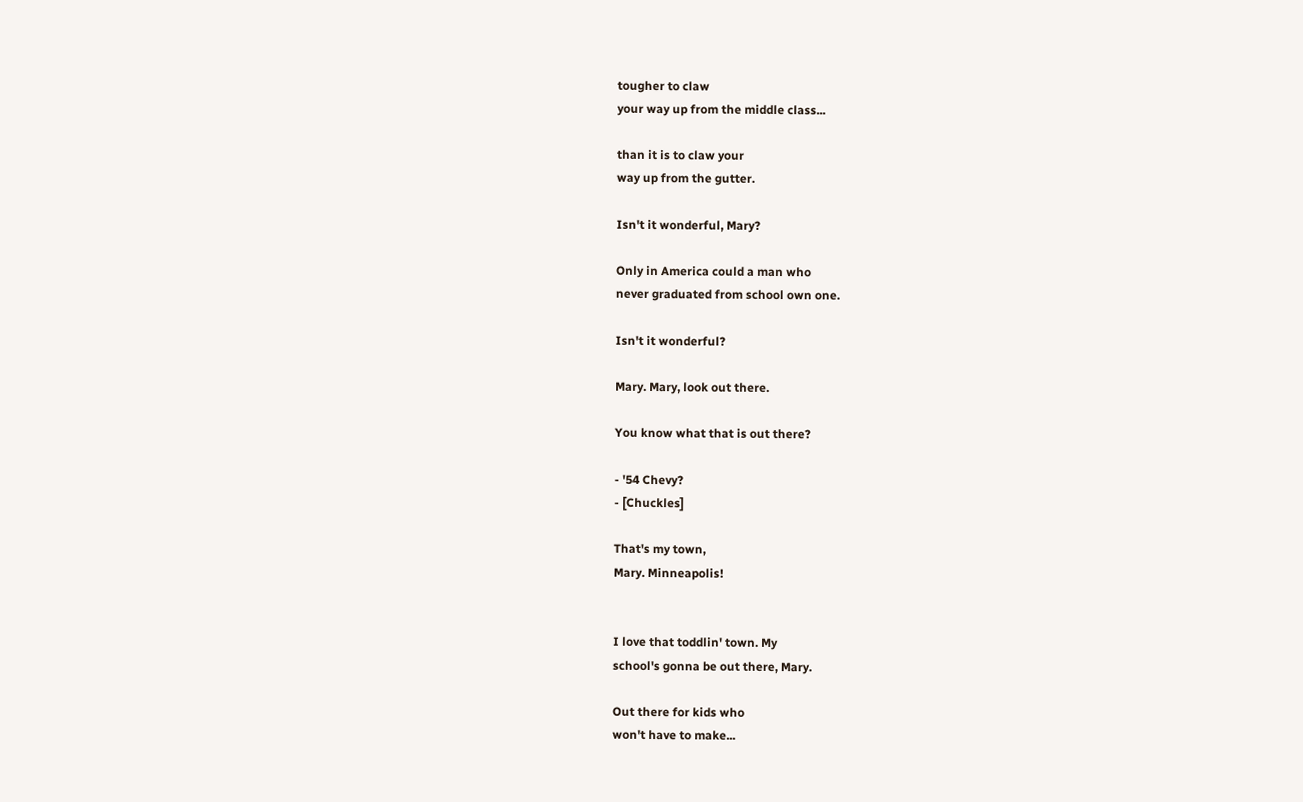tougher to claw
your way up from the middle class...

than it is to claw your
way up from the gutter.

Isn't it wonderful, Mary?

Only in America could a man who
never graduated from school own one.

Isn't it wonderful?

Mary. Mary, look out there.

You know what that is out there?

- '54 Chevy?
- [Chuckles]

That's my town,
Mary. Minneapolis!


I love that toddlin' town. My
school's gonna be out there, Mary.

Out there for kids who
won't have to make...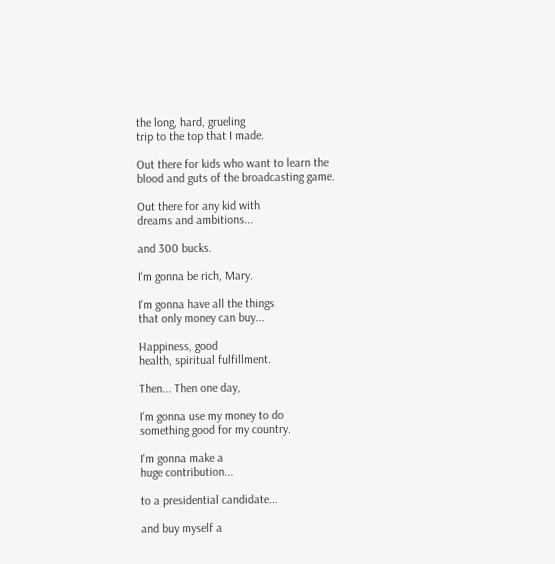the long, hard, grueling
trip to the top that I made.

Out there for kids who want to learn the
blood and guts of the broadcasting game.

Out there for any kid with
dreams and ambitions...

and 300 bucks.

I'm gonna be rich, Mary.

I'm gonna have all the things
that only money can buy...

Happiness, good
health, spiritual fulfillment.

Then... Then one day,

I'm gonna use my money to do
something good for my country.

I'm gonna make a
huge contribution...

to a presidential candidate...

and buy myself a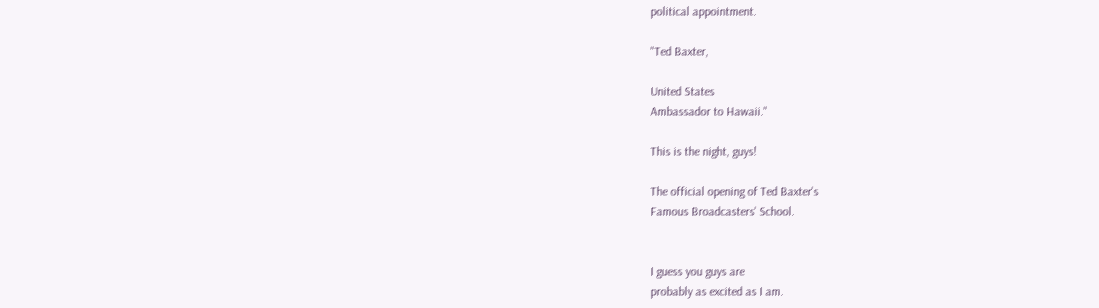political appointment.

"Ted Baxter,

United States
Ambassador to Hawaii."

This is the night, guys!

The official opening of Ted Baxter's
Famous Broadcasters' School.


I guess you guys are
probably as excited as I am.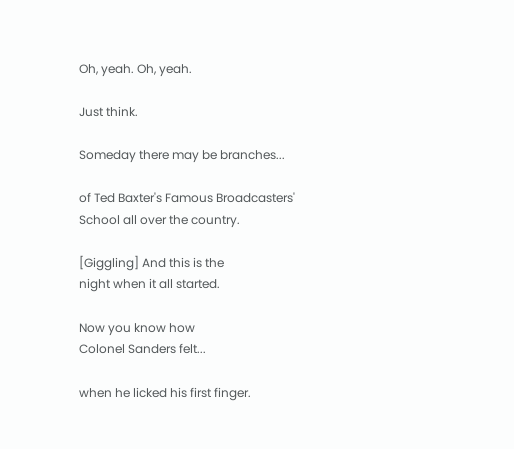Oh, yeah. Oh, yeah.

Just think.

Someday there may be branches...

of Ted Baxter's Famous Broadcasters'
School all over the country.

[Giggling] And this is the
night when it all started.

Now you know how
Colonel Sanders felt...

when he licked his first finger.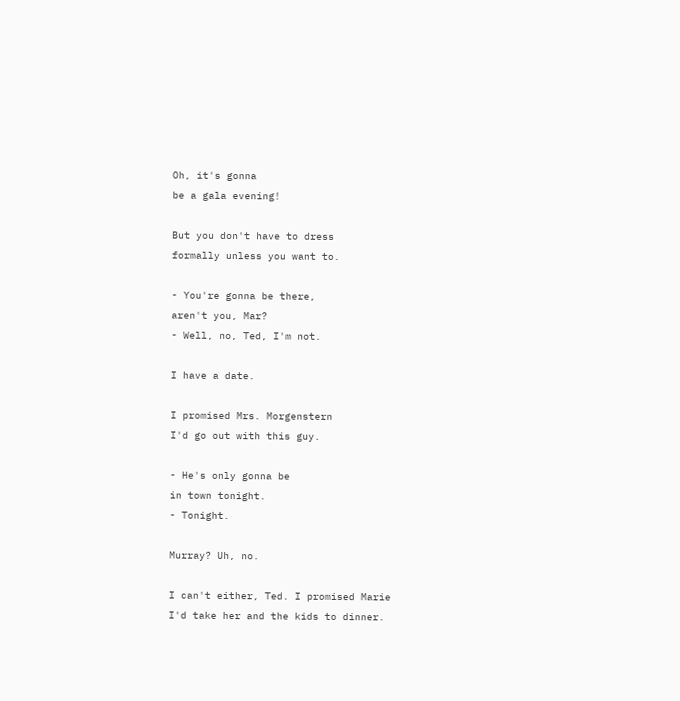Oh, it's gonna
be a gala evening!

But you don't have to dress
formally unless you want to.

- You're gonna be there,
aren't you, Mar?
- Well, no, Ted, I'm not.

I have a date.

I promised Mrs. Morgenstern
I'd go out with this guy.

- He's only gonna be
in town tonight.
- Tonight.

Murray? Uh, no.

I can't either, Ted. I promised Marie
I'd take her and the kids to dinner.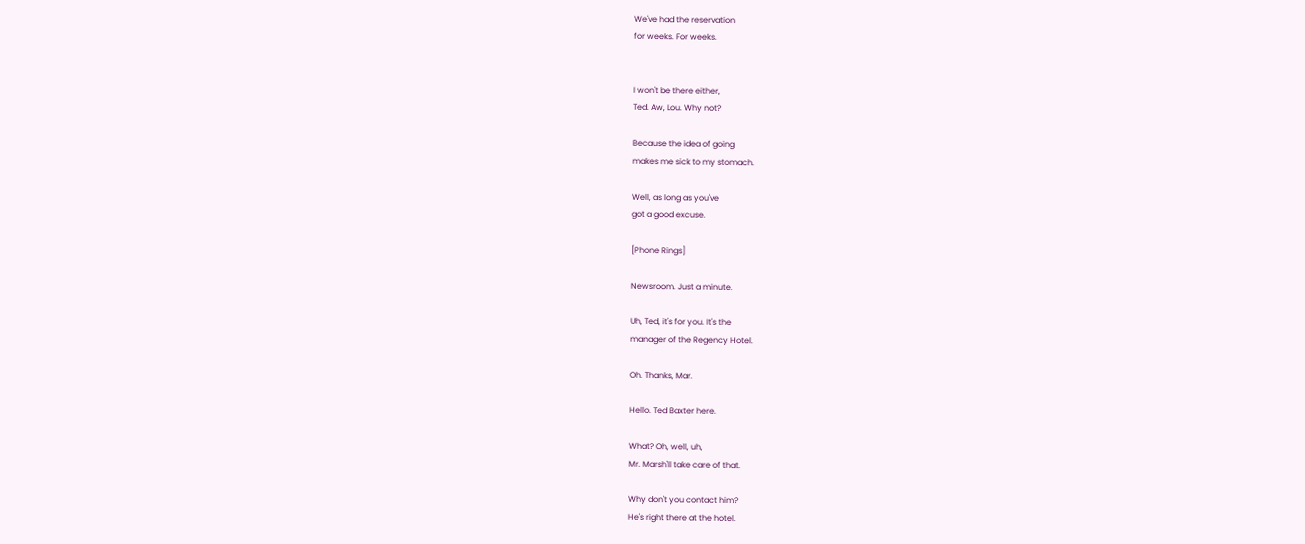We've had the reservation
for weeks. For weeks.


I won't be there either,
Ted. Aw, Lou. Why not?

Because the idea of going
makes me sick to my stomach.

Well, as long as you've
got a good excuse.

[Phone Rings]

Newsroom. Just a minute.

Uh, Ted, it's for you. It's the
manager of the Regency Hotel.

Oh. Thanks, Mar.

Hello. Ted Baxter here.

What? Oh, well, uh,
Mr. Marsh'll take care of that.

Why don't you contact him?
He's right there at the hotel.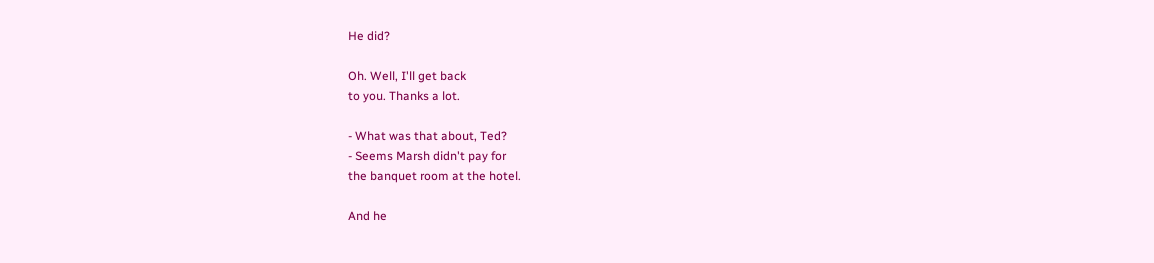He did?

Oh. Well, I'll get back
to you. Thanks a lot.

- What was that about, Ted?
- Seems Marsh didn't pay for
the banquet room at the hotel.

And he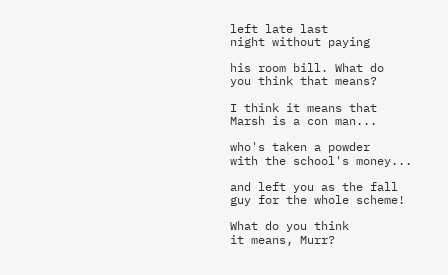left late last
night without paying

his room bill. What do
you think that means?

I think it means that
Marsh is a con man...

who's taken a powder
with the school's money...

and left you as the fall
guy for the whole scheme!

What do you think
it means, Murr?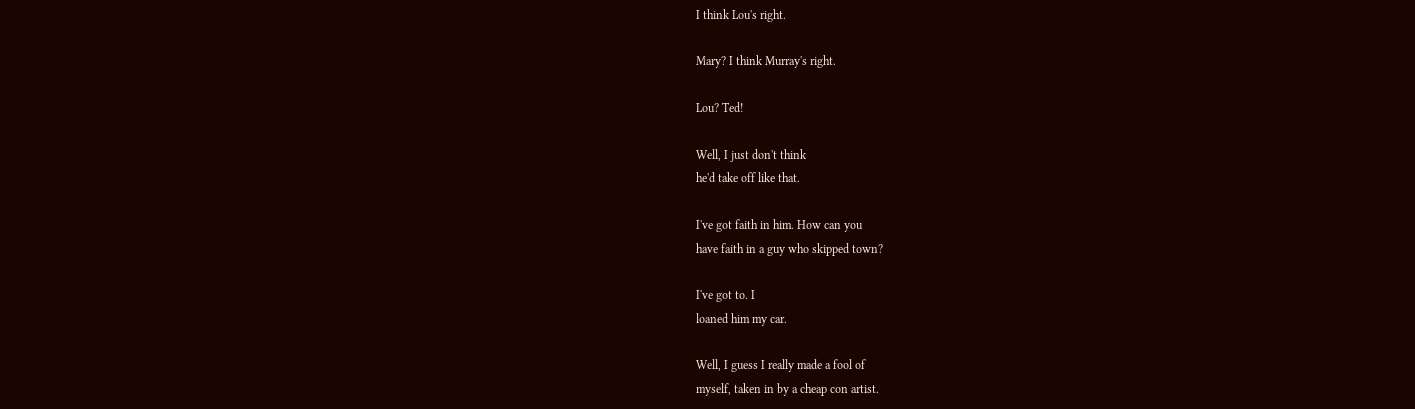I think Lou's right.

Mary? I think Murray's right.

Lou? Ted!

Well, I just don't think
he'd take off like that.

I've got faith in him. How can you
have faith in a guy who skipped town?

I've got to. I
loaned him my car.

Well, I guess I really made a fool of
myself, taken in by a cheap con artist.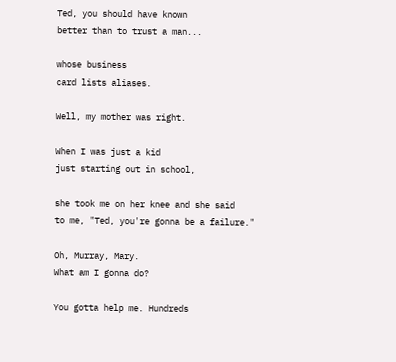Ted, you should have known
better than to trust a man...

whose business
card lists aliases.

Well, my mother was right.

When I was just a kid
just starting out in school,

she took me on her knee and she said
to me, "Ted, you're gonna be a failure."

Oh, Murray, Mary.
What am I gonna do?

You gotta help me. Hundreds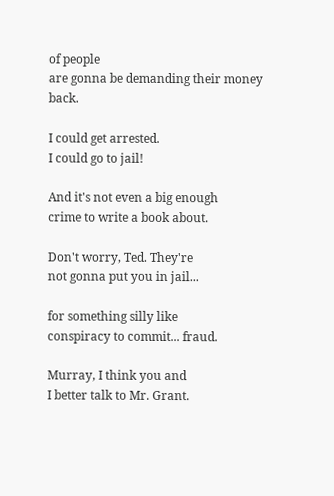of people
are gonna be demanding their money back.

I could get arrested.
I could go to jail!

And it's not even a big enough
crime to write a book about.

Don't worry, Ted. They're
not gonna put you in jail...

for something silly like
conspiracy to commit... fraud.

Murray, I think you and
I better talk to Mr. Grant.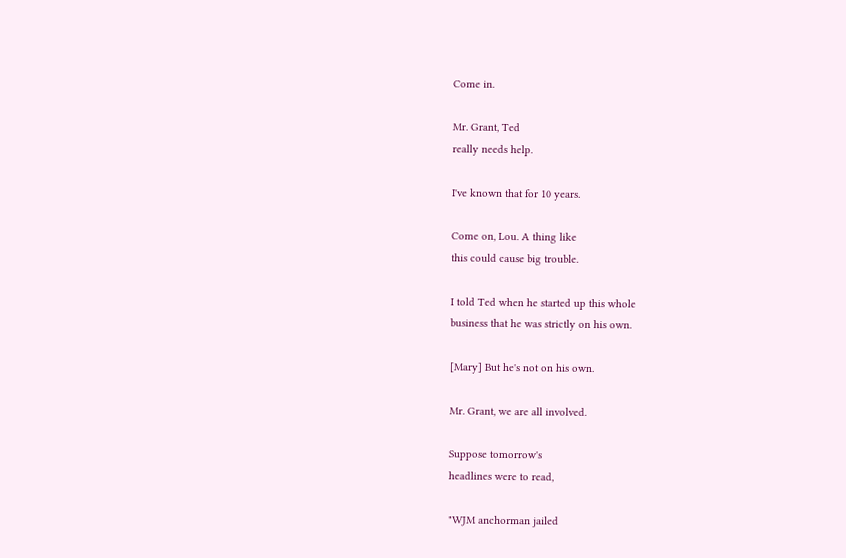Come in.

Mr. Grant, Ted
really needs help.

I've known that for 10 years.

Come on, Lou. A thing like
this could cause big trouble.

I told Ted when he started up this whole
business that he was strictly on his own.

[Mary] But he's not on his own.

Mr. Grant, we are all involved.

Suppose tomorrow's
headlines were to read,

"WJM anchorman jailed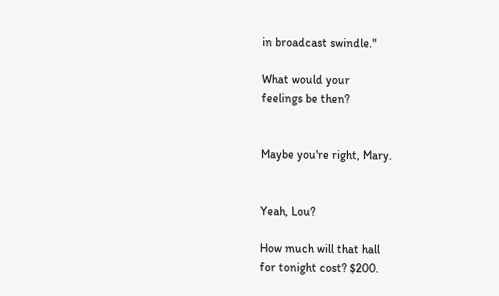in broadcast swindle."

What would your
feelings be then?


Maybe you're right, Mary.


Yeah, Lou?

How much will that hall
for tonight cost? $200.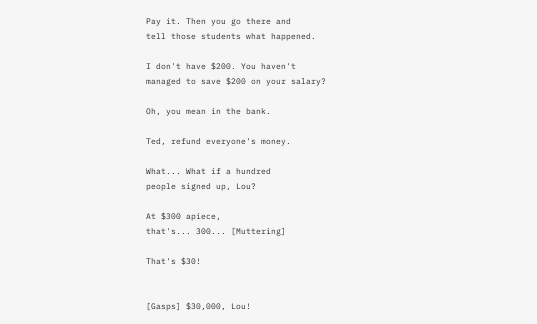Pay it. Then you go there and
tell those students what happened.

I don't have $200. You haven't
managed to save $200 on your salary?

Oh, you mean in the bank.

Ted, refund everyone's money.

What... What if a hundred
people signed up, Lou?

At $300 apiece,
that's... 300... [Muttering]

That's $30!


[Gasps] $30,000, Lou!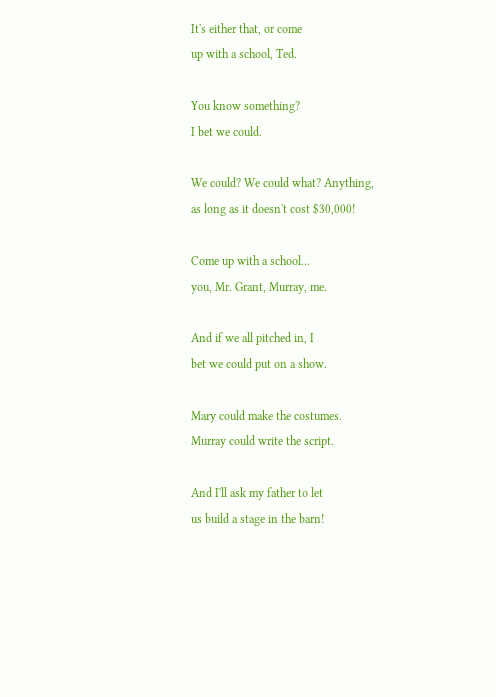It's either that, or come
up with a school, Ted.

You know something?
I bet we could.

We could? We could what? Anything,
as long as it doesn't cost $30,000!

Come up with a school...
you, Mr. Grant, Murray, me.

And if we all pitched in, I
bet we could put on a show.

Mary could make the costumes.
Murray could write the script.

And I'll ask my father to let
us build a stage in the barn!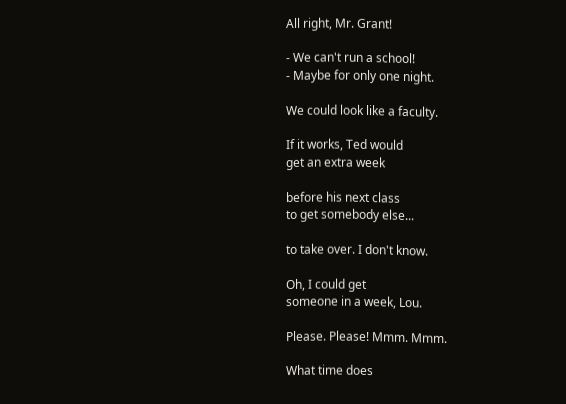All right, Mr. Grant!

- We can't run a school!
- Maybe for only one night.

We could look like a faculty.

If it works, Ted would
get an extra week

before his next class
to get somebody else...

to take over. I don't know.

Oh, I could get
someone in a week, Lou.

Please. Please! Mmm. Mmm.

What time does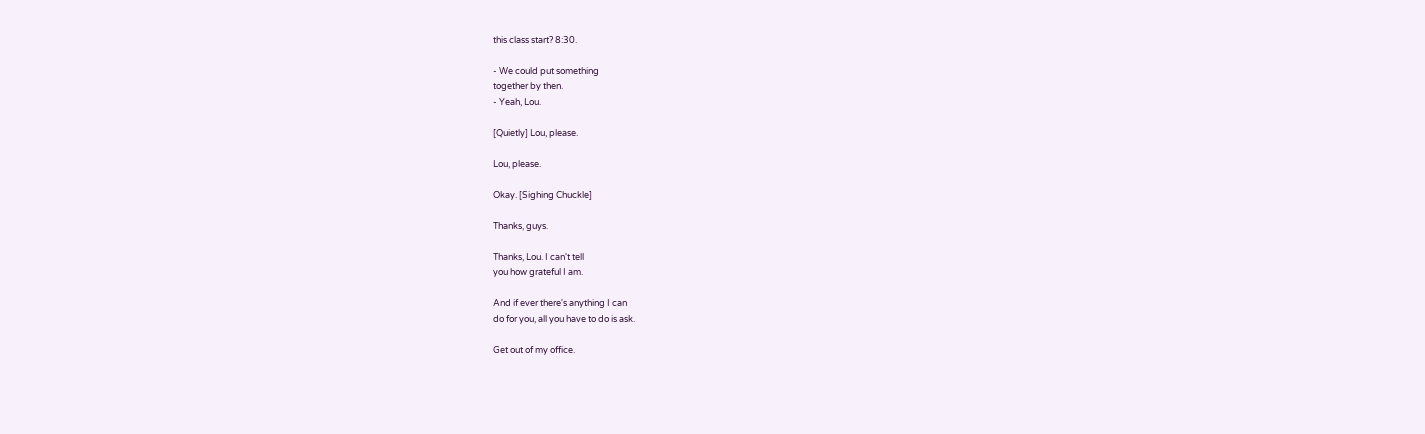this class start? 8:30.

- We could put something
together by then.
- Yeah, Lou.

[Quietly] Lou, please.

Lou, please.

Okay. [Sighing Chuckle]

Thanks, guys.

Thanks, Lou. I can't tell
you how grateful I am.

And if ever there's anything I can
do for you, all you have to do is ask.

Get out of my office.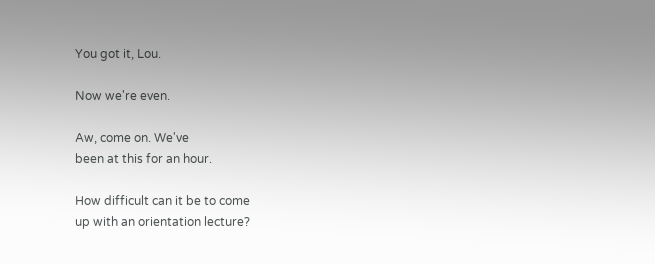You got it, Lou.

Now we're even.

Aw, come on. We've
been at this for an hour.

How difficult can it be to come
up with an orientation lecture?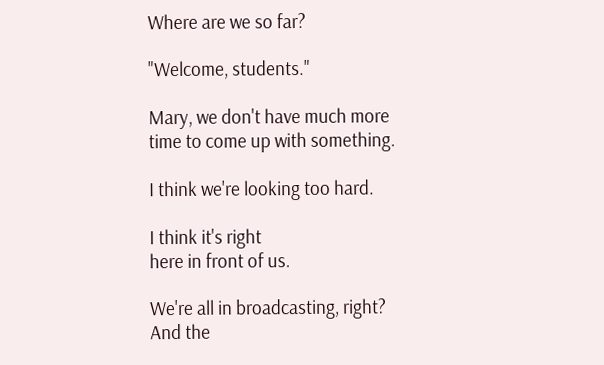Where are we so far?

"Welcome, students."

Mary, we don't have much more
time to come up with something.

I think we're looking too hard.

I think it's right
here in front of us.

We're all in broadcasting, right?
And the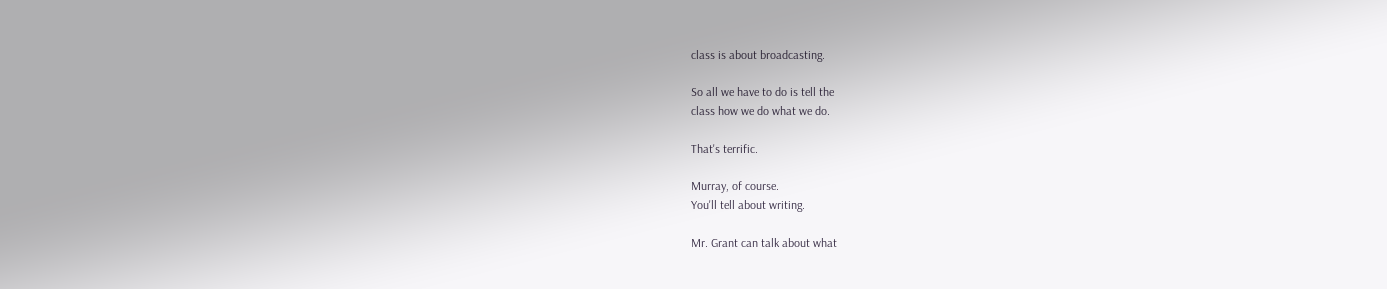class is about broadcasting.

So all we have to do is tell the
class how we do what we do.

That's terrific.

Murray, of course.
You'll tell about writing.

Mr. Grant can talk about what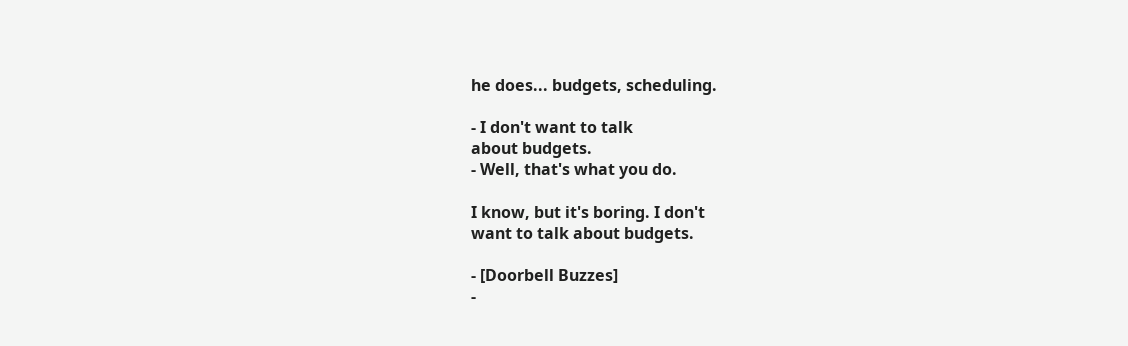he does... budgets, scheduling.

- I don't want to talk
about budgets.
- Well, that's what you do.

I know, but it's boring. I don't
want to talk about budgets.

- [Doorbell Buzzes]
-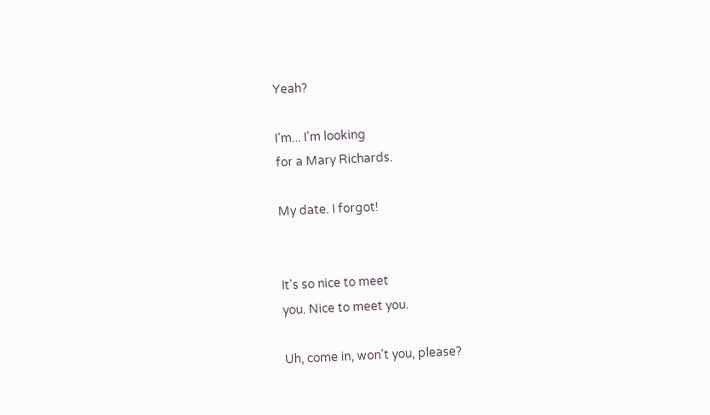Yeah?

I'm... I'm looking
for a Mary Richards.

My date. I forgot!


It's so nice to meet
you. Nice to meet you.

Uh, come in, won't you, please?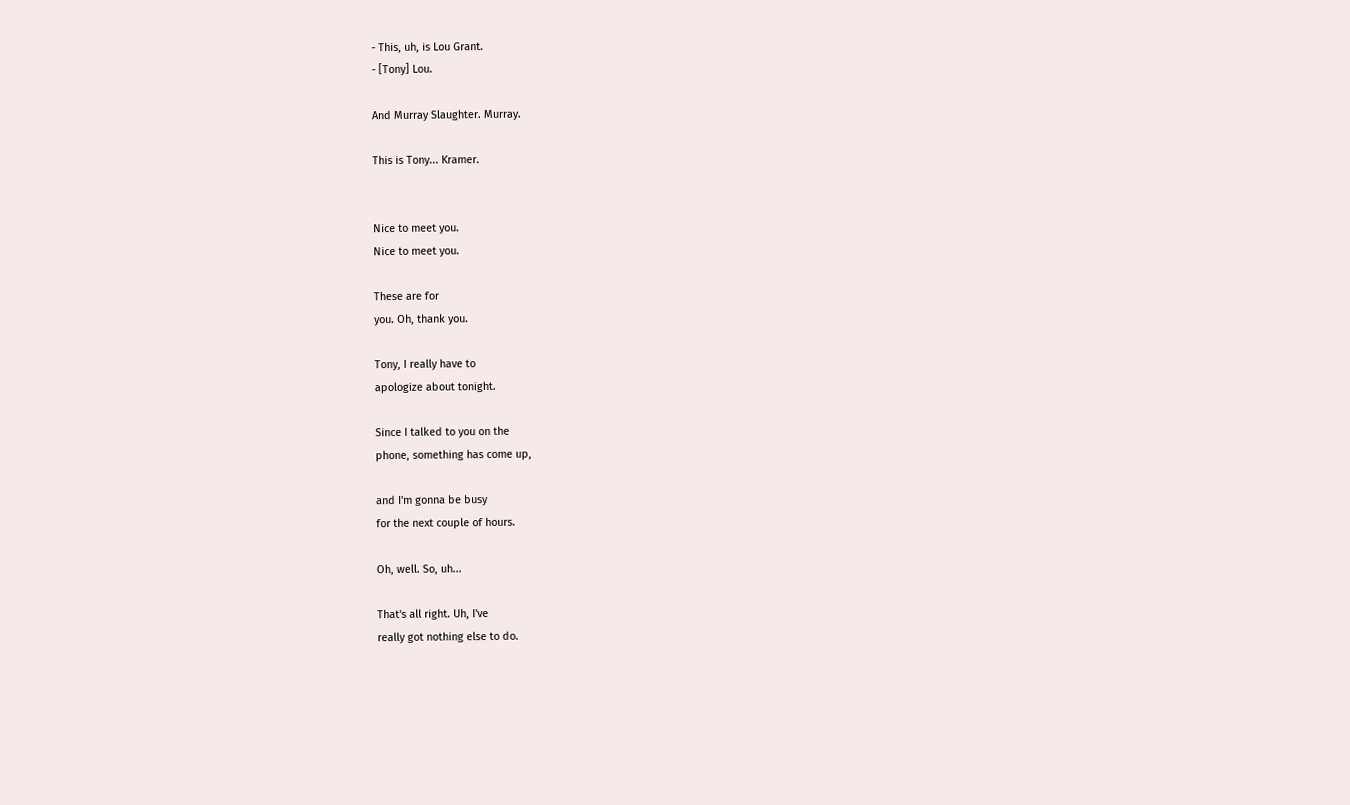- This, uh, is Lou Grant.
- [Tony] Lou.

And Murray Slaughter. Murray.

This is Tony... Kramer.


Nice to meet you.
Nice to meet you.

These are for
you. Oh, thank you.

Tony, I really have to
apologize about tonight.

Since I talked to you on the
phone, something has come up,

and I'm gonna be busy
for the next couple of hours.

Oh, well. So, uh...

That's all right. Uh, I've
really got nothing else to do.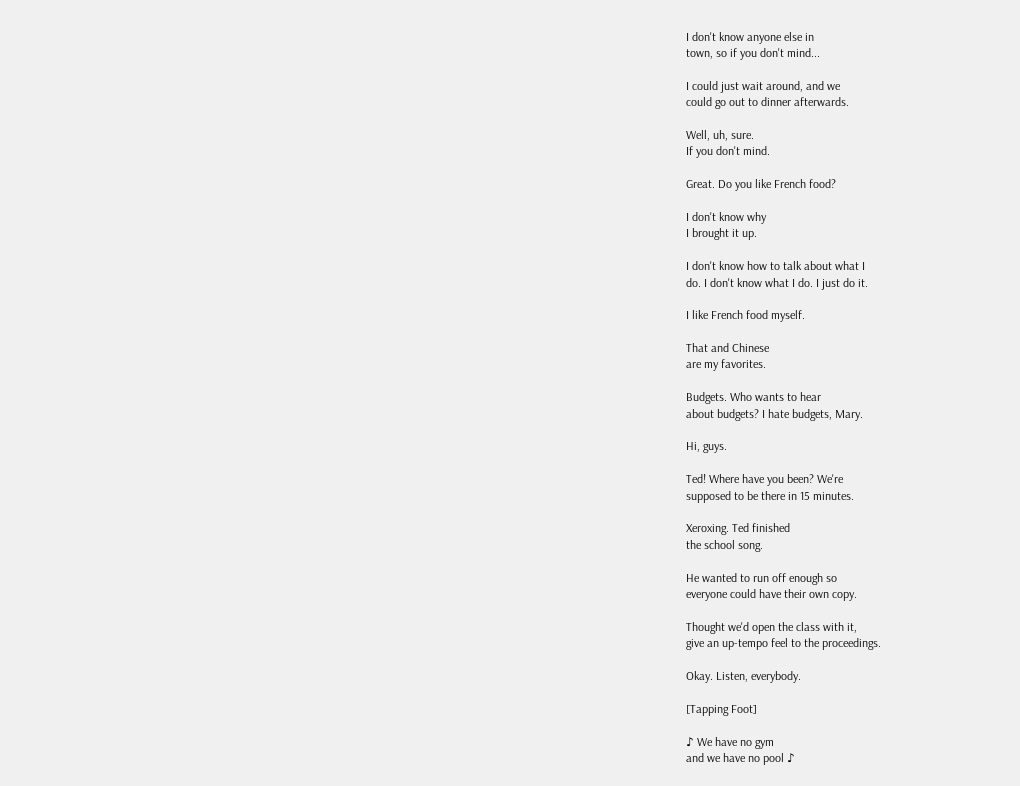I don't know anyone else in
town, so if you don't mind...

I could just wait around, and we
could go out to dinner afterwards.

Well, uh, sure.
If you don't mind.

Great. Do you like French food?

I don't know why
I brought it up.

I don't know how to talk about what I
do. I don't know what I do. I just do it.

I like French food myself.

That and Chinese
are my favorites.

Budgets. Who wants to hear
about budgets? I hate budgets, Mary.

Hi, guys.

Ted! Where have you been? We're
supposed to be there in 15 minutes.

Xeroxing. Ted finished
the school song.

He wanted to run off enough so
everyone could have their own copy.

Thought we'd open the class with it,
give an up-tempo feel to the proceedings.

Okay. Listen, everybody.

[Tapping Foot]

♪ We have no gym
and we have no pool ♪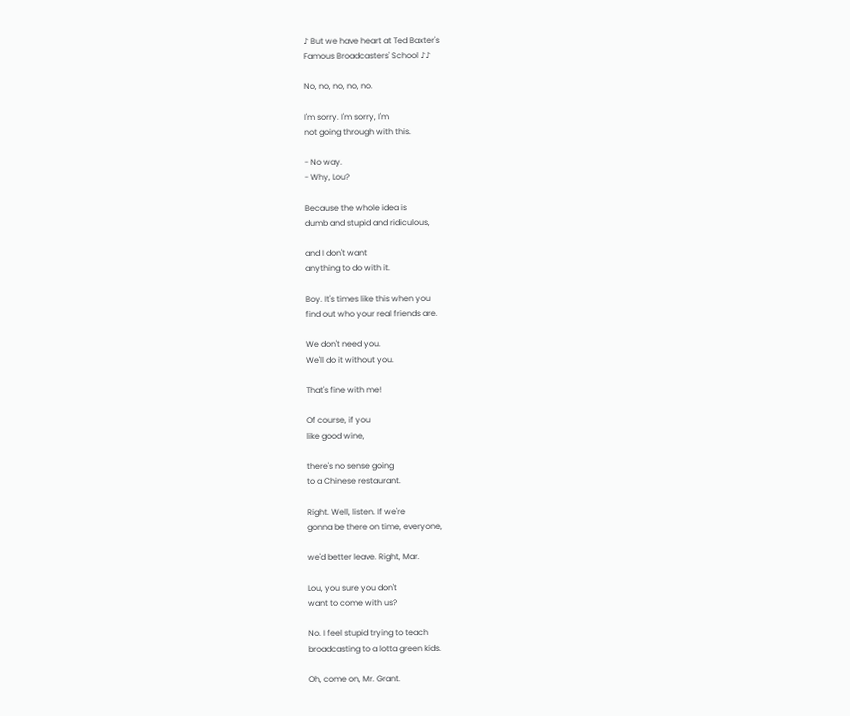♪ But we have heart at Ted Baxter's
Famous Broadcasters' School ♪♪

No, no, no, no, no.

I'm sorry. I'm sorry, I'm
not going through with this.

- No way.
- Why, Lou?

Because the whole idea is
dumb and stupid and ridiculous,

and I don't want
anything to do with it.

Boy. It's times like this when you
find out who your real friends are.

We don't need you.
We'll do it without you.

That's fine with me!

Of course, if you
like good wine,

there's no sense going
to a Chinese restaurant.

Right. Well, listen. If we're
gonna be there on time, everyone,

we'd better leave. Right, Mar.

Lou, you sure you don't
want to come with us?

No. I feel stupid trying to teach
broadcasting to a lotta green kids.

Oh, come on, Mr. Grant.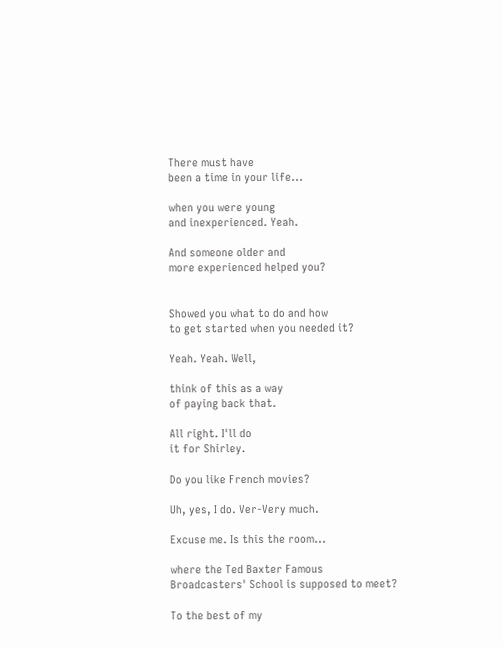There must have
been a time in your life...

when you were young
and inexperienced. Yeah.

And someone older and
more experienced helped you?


Showed you what to do and how
to get started when you needed it?

Yeah. Yeah. Well,

think of this as a way
of paying back that.

All right. I'll do
it for Shirley.

Do you like French movies?

Uh, yes, I do. Ver-Very much.

Excuse me. Is this the room...

where the Ted Baxter Famous
Broadcasters' School is supposed to meet?

To the best of my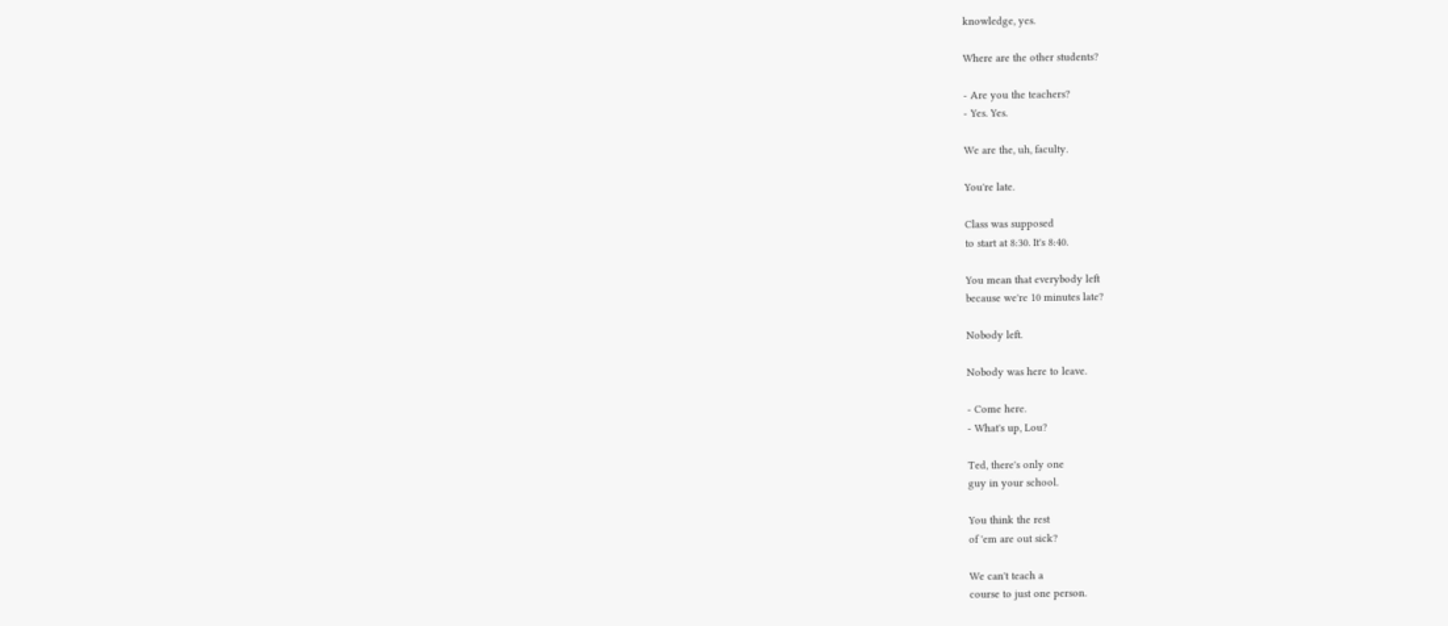knowledge, yes.

Where are the other students?

- Are you the teachers?
- Yes. Yes.

We are the, uh, faculty.

You're late.

Class was supposed
to start at 8:30. It's 8:40.

You mean that everybody left
because we're 10 minutes late?

Nobody left.

Nobody was here to leave.

- Come here.
- What's up, Lou?

Ted, there's only one
guy in your school.

You think the rest
of 'em are out sick?

We can't teach a
course to just one person.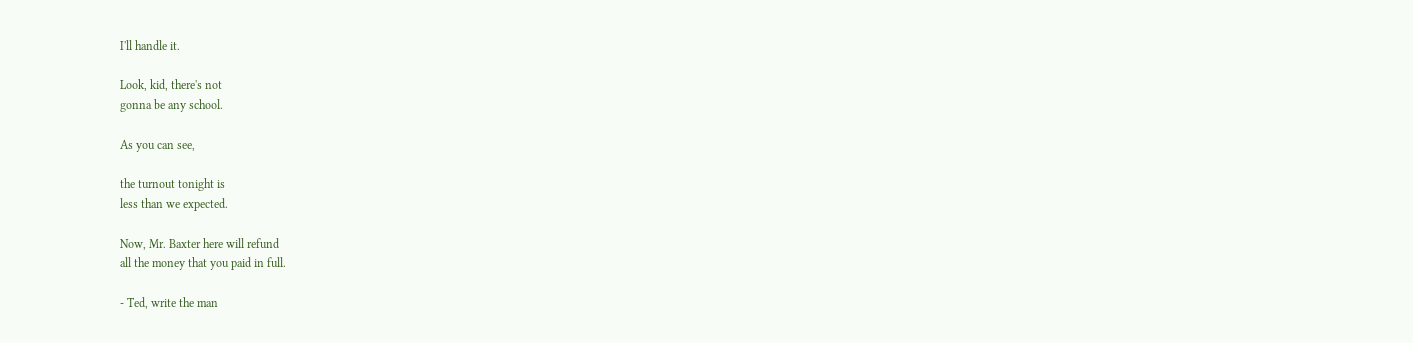I'll handle it.

Look, kid, there's not
gonna be any school.

As you can see,

the turnout tonight is
less than we expected.

Now, Mr. Baxter here will refund
all the money that you paid in full.

- Ted, write the man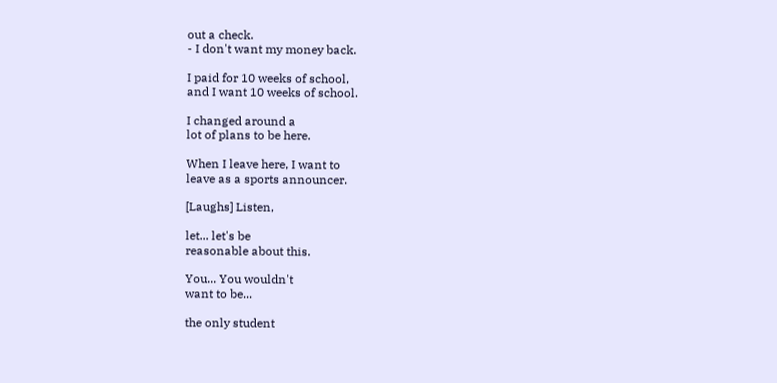out a check.
- I don't want my money back.

I paid for 10 weeks of school,
and I want 10 weeks of school.

I changed around a
lot of plans to be here.

When I leave here, I want to
leave as a sports announcer.

[Laughs] Listen,

let... let's be
reasonable about this.

You... You wouldn't
want to be...

the only student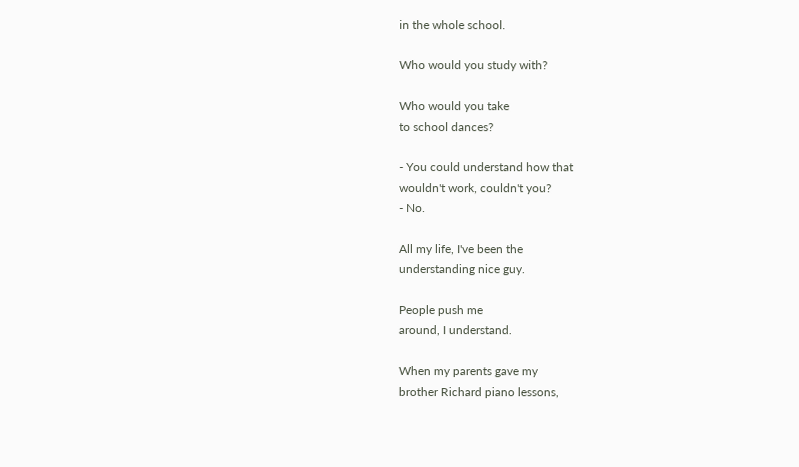in the whole school.

Who would you study with?

Who would you take
to school dances?

- You could understand how that
wouldn't work, couldn't you?
- No.

All my life, I've been the
understanding nice guy.

People push me
around, I understand.

When my parents gave my
brother Richard piano lessons,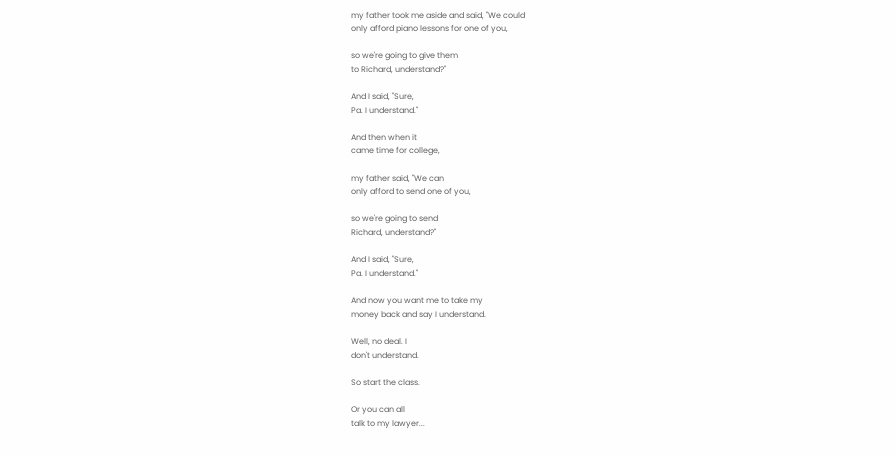my father took me aside and said, "We could
only afford piano lessons for one of you,

so we're going to give them
to Richard, understand?"

And I said, "Sure,
Pa. I understand."

And then when it
came time for college,

my father said, "We can
only afford to send one of you,

so we're going to send
Richard, understand?"

And I said, "Sure,
Pa. I understand."

And now you want me to take my
money back and say I understand.

Well, no deal. I
don't understand.

So start the class.

Or you can all
talk to my lawyer...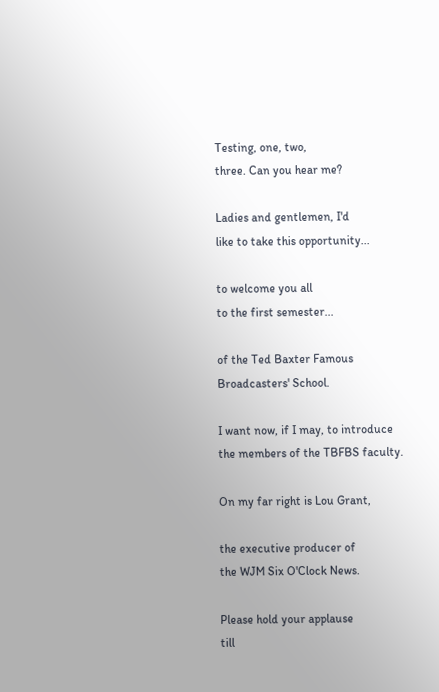Testing, one, two,
three. Can you hear me?

Ladies and gentlemen, I'd
like to take this opportunity...

to welcome you all
to the first semester...

of the Ted Baxter Famous
Broadcasters' School.

I want now, if I may, to introduce
the members of the TBFBS faculty.

On my far right is Lou Grant,

the executive producer of
the WJM Six O'Clock News.

Please hold your applause
till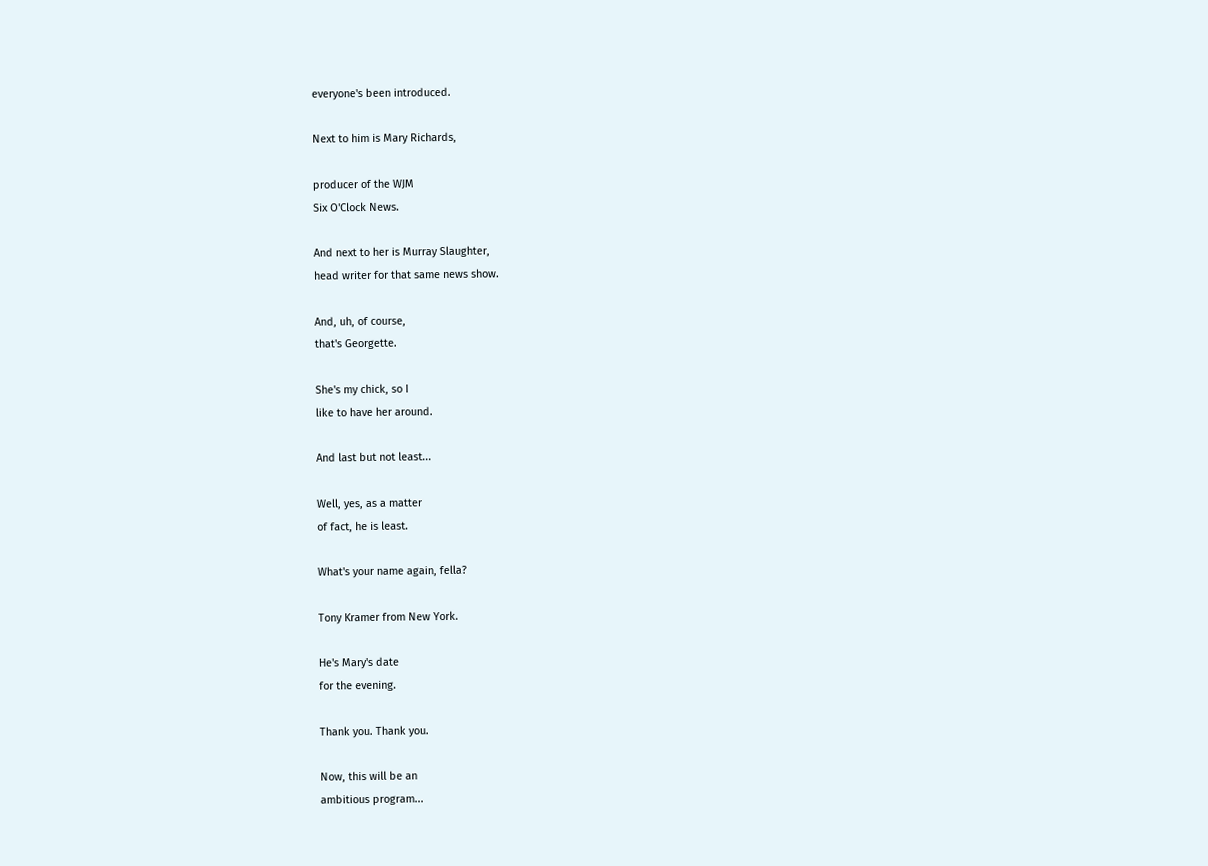everyone's been introduced.

Next to him is Mary Richards,

producer of the WJM
Six O'Clock News.

And next to her is Murray Slaughter,
head writer for that same news show.

And, uh, of course,
that's Georgette.

She's my chick, so I
like to have her around.

And last but not least...

Well, yes, as a matter
of fact, he is least.

What's your name again, fella?

Tony Kramer from New York.

He's Mary's date
for the evening.

Thank you. Thank you.

Now, this will be an
ambitious program...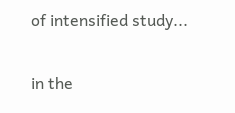of intensified study...

in the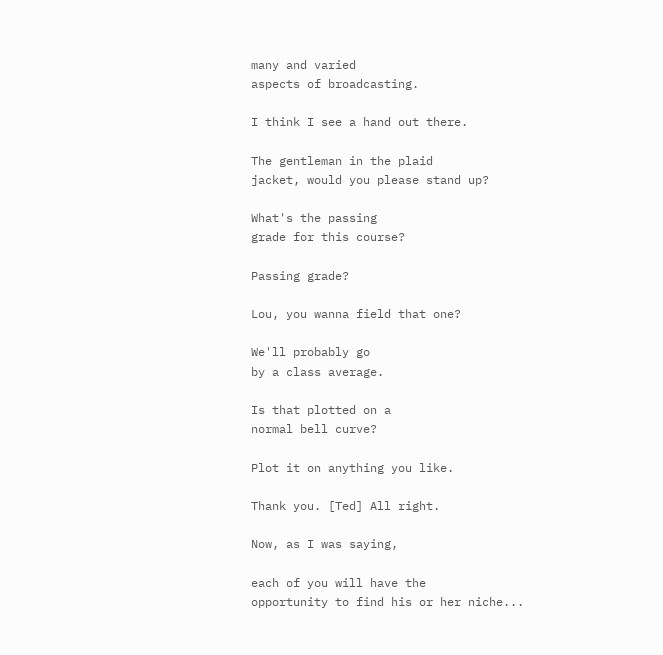many and varied
aspects of broadcasting.

I think I see a hand out there.

The gentleman in the plaid
jacket, would you please stand up?

What's the passing
grade for this course?

Passing grade?

Lou, you wanna field that one?

We'll probably go
by a class average.

Is that plotted on a
normal bell curve?

Plot it on anything you like.

Thank you. [Ted] All right.

Now, as I was saying,

each of you will have the
opportunity to find his or her niche...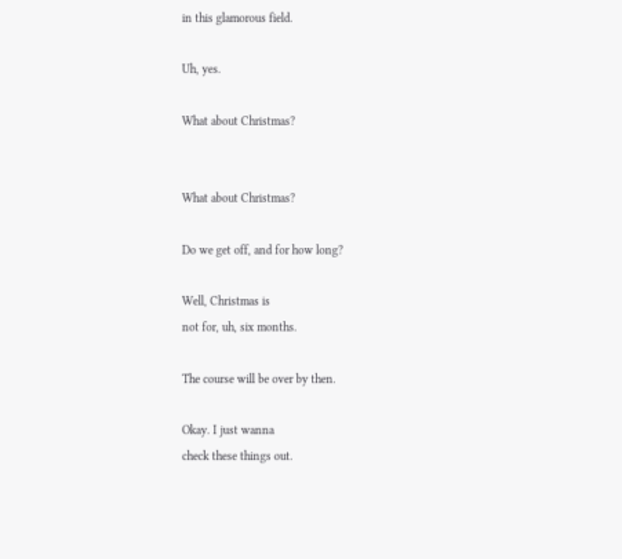in this glamorous field.

Uh, yes.

What about Christmas?


What about Christmas?

Do we get off, and for how long?

Well, Christmas is
not for, uh, six months.

The course will be over by then.

Okay. I just wanna
check these things out.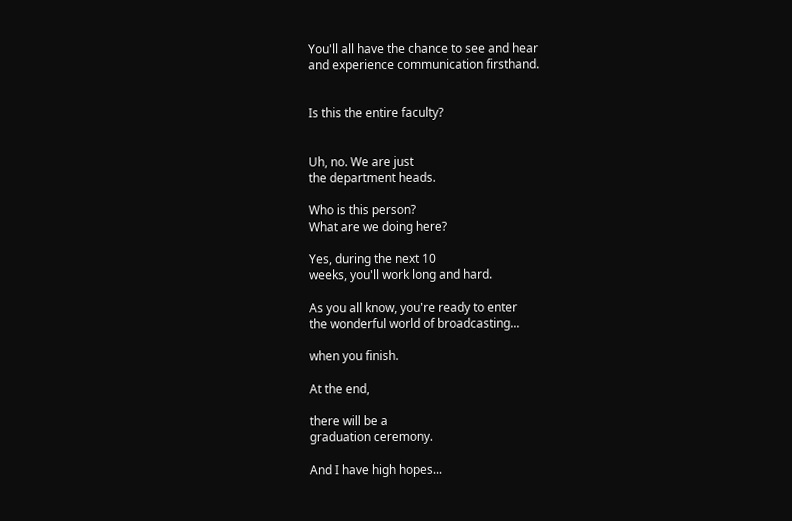You'll all have the chance to see and hear
and experience communication firsthand.


Is this the entire faculty?


Uh, no. We are just
the department heads.

Who is this person?
What are we doing here?

Yes, during the next 10
weeks, you'll work long and hard.

As you all know, you're ready to enter
the wonderful world of broadcasting...

when you finish.

At the end,

there will be a
graduation ceremony.

And I have high hopes...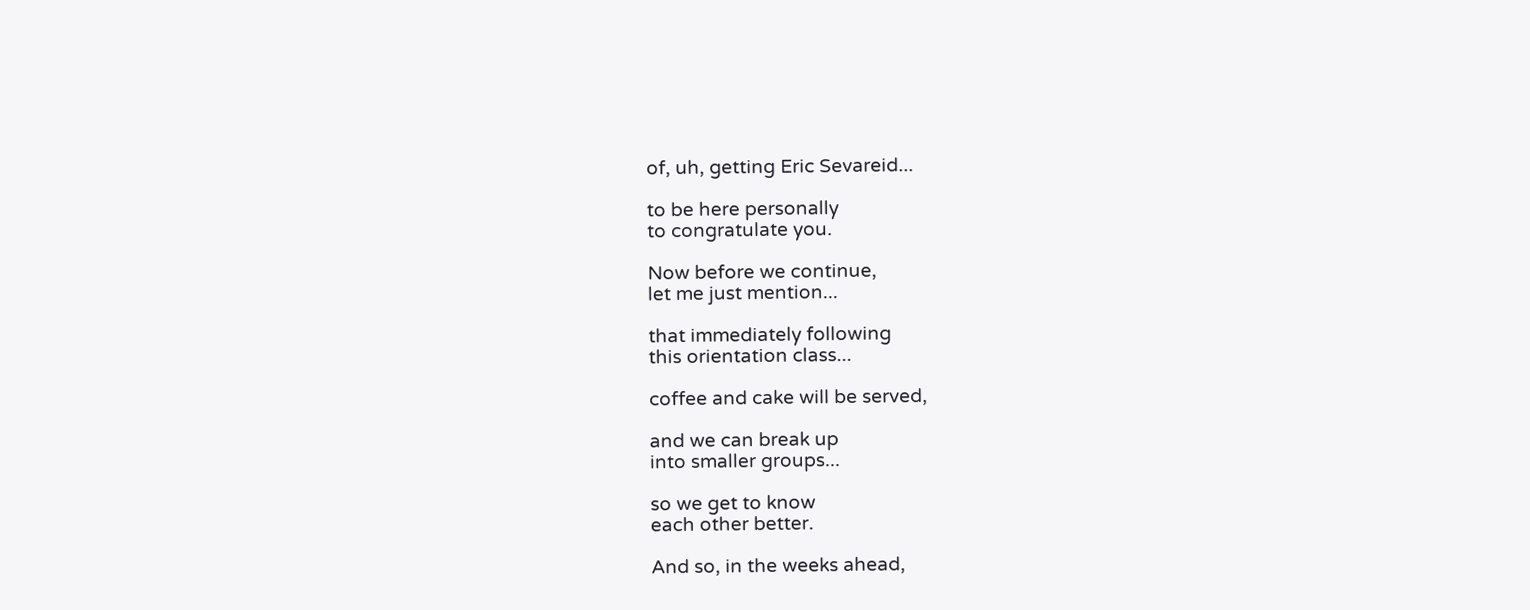of, uh, getting Eric Sevareid...

to be here personally
to congratulate you.

Now before we continue,
let me just mention...

that immediately following
this orientation class...

coffee and cake will be served,

and we can break up
into smaller groups...

so we get to know
each other better.

And so, in the weeks ahead,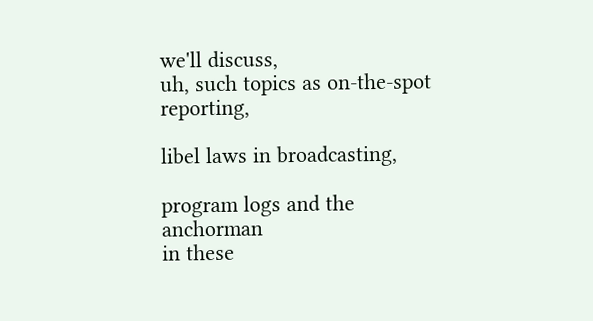we'll discuss,
uh, such topics as on-the-spot reporting,

libel laws in broadcasting,

program logs and the anchorman
in these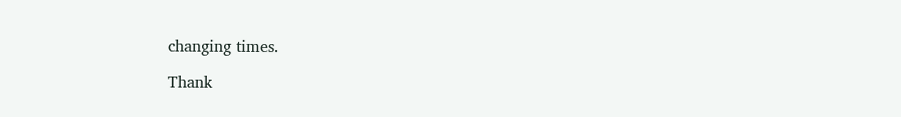changing times.

Thank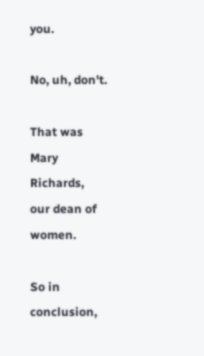you.

No, uh, don't.

That was Mary Richards,
our dean of women.

So in conclusion,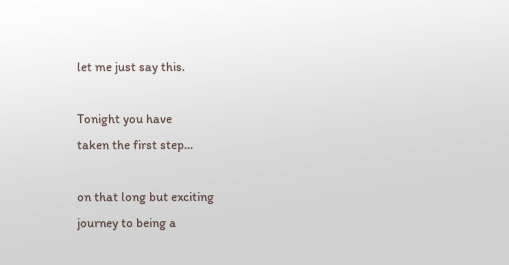let me just say this.

Tonight you have
taken the first step...

on that long but exciting
journey to being a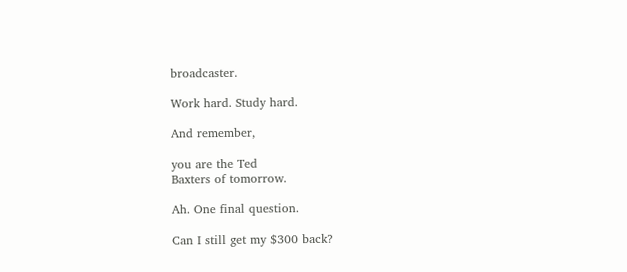broadcaster.

Work hard. Study hard.

And remember,

you are the Ted
Baxters of tomorrow.

Ah. One final question.

Can I still get my $300 back?